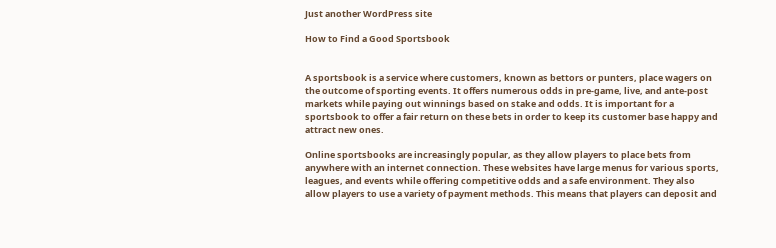Just another WordPress site

How to Find a Good Sportsbook


A sportsbook is a service where customers, known as bettors or punters, place wagers on the outcome of sporting events. It offers numerous odds in pre-game, live, and ante-post markets while paying out winnings based on stake and odds. It is important for a sportsbook to offer a fair return on these bets in order to keep its customer base happy and attract new ones.

Online sportsbooks are increasingly popular, as they allow players to place bets from anywhere with an internet connection. These websites have large menus for various sports, leagues, and events while offering competitive odds and a safe environment. They also allow players to use a variety of payment methods. This means that players can deposit and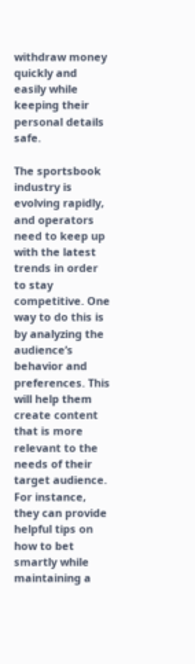withdraw money quickly and easily while keeping their personal details safe.

The sportsbook industry is evolving rapidly, and operators need to keep up with the latest trends in order to stay competitive. One way to do this is by analyzing the audience’s behavior and preferences. This will help them create content that is more relevant to the needs of their target audience. For instance, they can provide helpful tips on how to bet smartly while maintaining a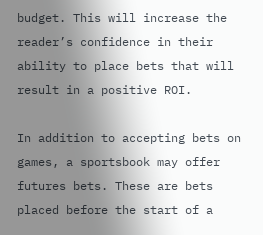budget. This will increase the reader’s confidence in their ability to place bets that will result in a positive ROI.

In addition to accepting bets on games, a sportsbook may offer futures bets. These are bets placed before the start of a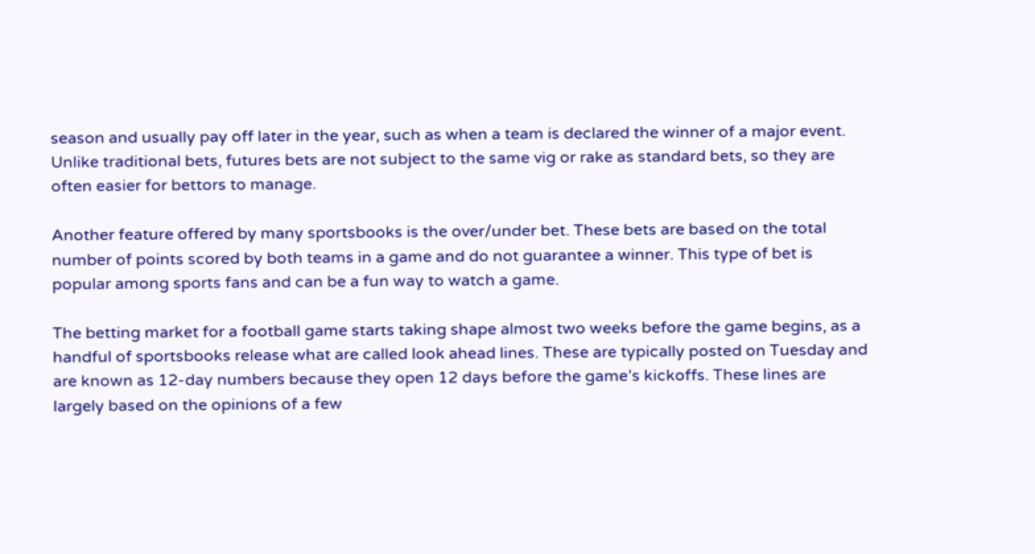season and usually pay off later in the year, such as when a team is declared the winner of a major event. Unlike traditional bets, futures bets are not subject to the same vig or rake as standard bets, so they are often easier for bettors to manage.

Another feature offered by many sportsbooks is the over/under bet. These bets are based on the total number of points scored by both teams in a game and do not guarantee a winner. This type of bet is popular among sports fans and can be a fun way to watch a game.

The betting market for a football game starts taking shape almost two weeks before the game begins, as a handful of sportsbooks release what are called look ahead lines. These are typically posted on Tuesday and are known as 12-day numbers because they open 12 days before the game’s kickoffs. These lines are largely based on the opinions of a few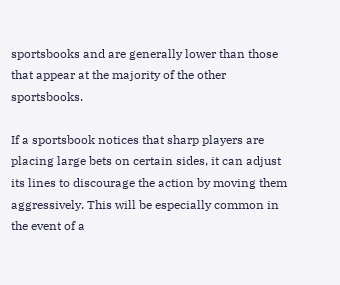sportsbooks and are generally lower than those that appear at the majority of the other sportsbooks.

If a sportsbook notices that sharp players are placing large bets on certain sides, it can adjust its lines to discourage the action by moving them aggressively. This will be especially common in the event of a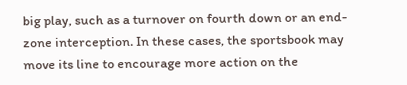big play, such as a turnover on fourth down or an end-zone interception. In these cases, the sportsbook may move its line to encourage more action on the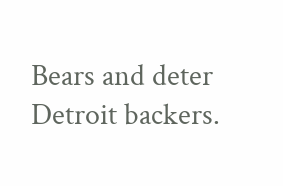Bears and deter Detroit backers.